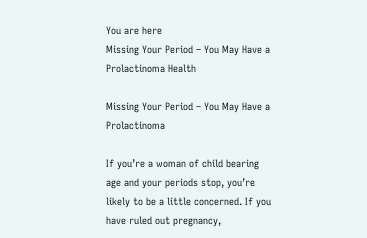You are here
Missing Your Period – You May Have a Prolactinoma Health

Missing Your Period – You May Have a Prolactinoma

If you’re a woman of child bearing age and your periods stop, you’re likely to be a little concerned. If you have ruled out pregnancy,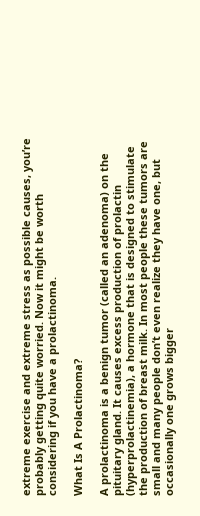extreme exercise and extreme stress as possible causes, you’re probably getting quite worried. Now it might be worth considering if you have a prolactinoma.

What Is A Prolactinoma?

A prolactinoma is a benign tumor (called an adenoma) on the pituitary gland. It causes excess production of prolactin (hyperprolactinemia), a hormone that is designed to stimulate the production of breast milk. In most people these tumors are small and many people don’t even realize they have one, but occasionally one grows bigger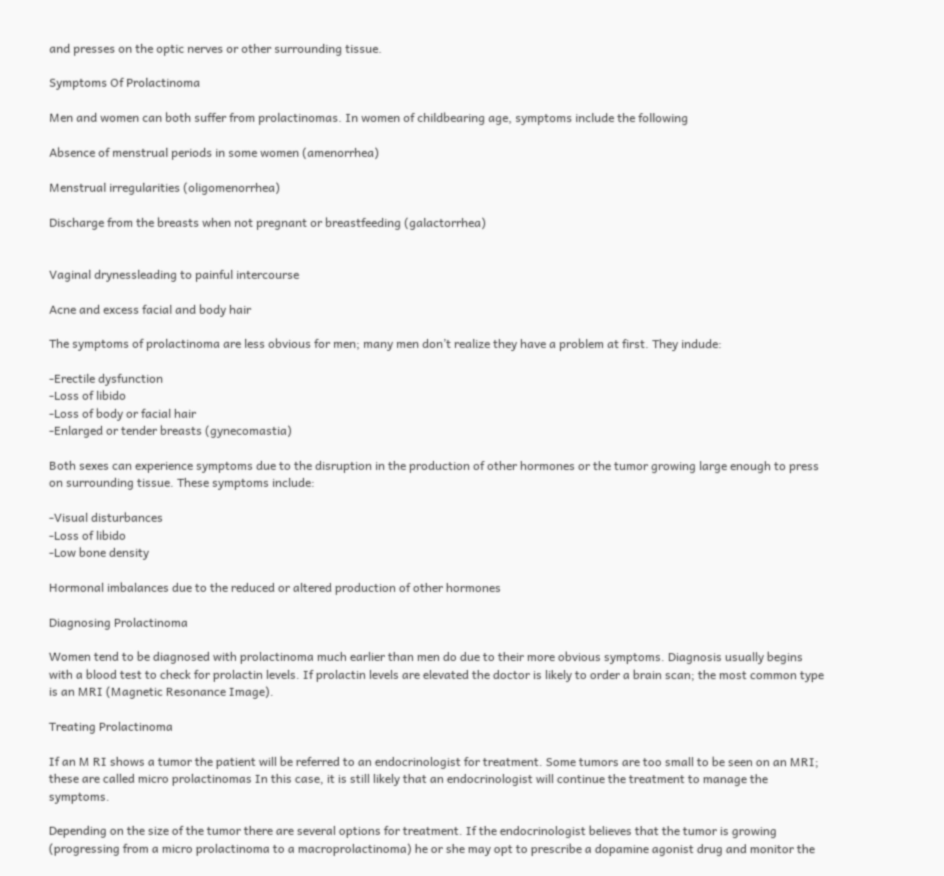and presses on the optic nerves or other surrounding tissue.

Symptoms Of Prolactinoma

Men and women can both suffer from prolactinomas. In women of childbearing age, symptoms include the following

Absence of menstrual periods in some women (amenorrhea)

Menstrual irregularities (oligomenorrhea)

Discharge from the breasts when not pregnant or breastfeeding (galactorrhea)


Vaginal drynessleading to painful intercourse

Acne and excess facial and body hair

The symptoms of prolactinoma are less obvious for men; many men don’t realize they have a problem at first. They indude:

-Erectile dysfunction
-Loss of libido
-Loss of body or facial hair
-Enlarged or tender breasts (gynecomastia)

Both sexes can experience symptoms due to the disruption in the production of other hormones or the tumor growing large enough to press on surrounding tissue. These symptoms include:

-Visual disturbances
-Loss of libido
-Low bone density

Hormonal imbalances due to the reduced or altered production of other hormones

Diagnosing Prolactinoma

Women tend to be diagnosed with prolactinoma much earlier than men do due to their more obvious symptoms. Diagnosis usually begins with a blood test to check for prolactin levels. If prolactin levels are elevated the doctor is likely to order a brain scan; the most common type is an MRI (Magnetic Resonance Image).

Treating Prolactinoma

If an M RI shows a tumor the patient will be referred to an endocrinologist for treatment. Some tumors are too small to be seen on an MRI; these are called micro prolactinomas In this case, it is still likely that an endocrinologist will continue the treatment to manage the symptoms.

Depending on the size of the tumor there are several options for treatment. If the endocrinologist believes that the tumor is growing (progressing from a micro prolactinoma to a macroprolactinoma) he or she may opt to prescribe a dopamine agonist drug and monitor the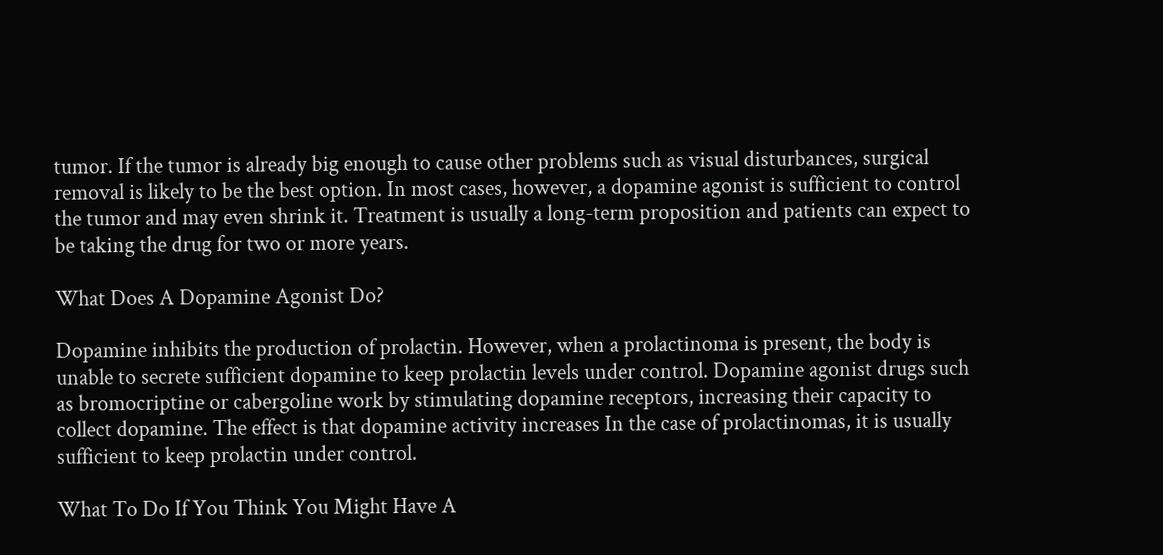tumor. If the tumor is already big enough to cause other problems such as visual disturbances, surgical removal is likely to be the best option. In most cases, however, a dopamine agonist is sufficient to control the tumor and may even shrink it. Treatment is usually a long-term proposition and patients can expect to be taking the drug for two or more years.

What Does A Dopamine Agonist Do?

Dopamine inhibits the production of prolactin. However, when a prolactinoma is present, the body is unable to secrete sufficient dopamine to keep prolactin levels under control. Dopamine agonist drugs such as bromocriptine or cabergoline work by stimulating dopamine receptors, increasing their capacity to collect dopamine. The effect is that dopamine activity increases In the case of prolactinomas, it is usually sufficient to keep prolactin under control.

What To Do If You Think You Might Have A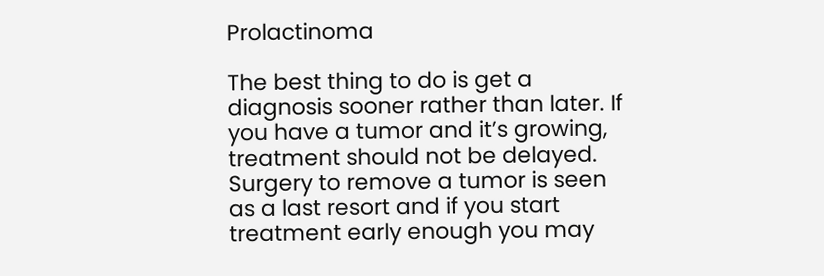Prolactinoma

The best thing to do is get a diagnosis sooner rather than later. If you have a tumor and it’s growing, treatment should not be delayed. Surgery to remove a tumor is seen as a last resort and if you start treatment early enough you may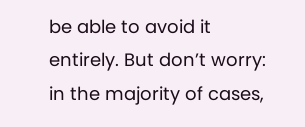be able to avoid it entirely. But don’t worry: in the majority of cases,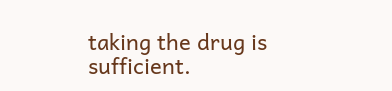taking the drug is sufficient.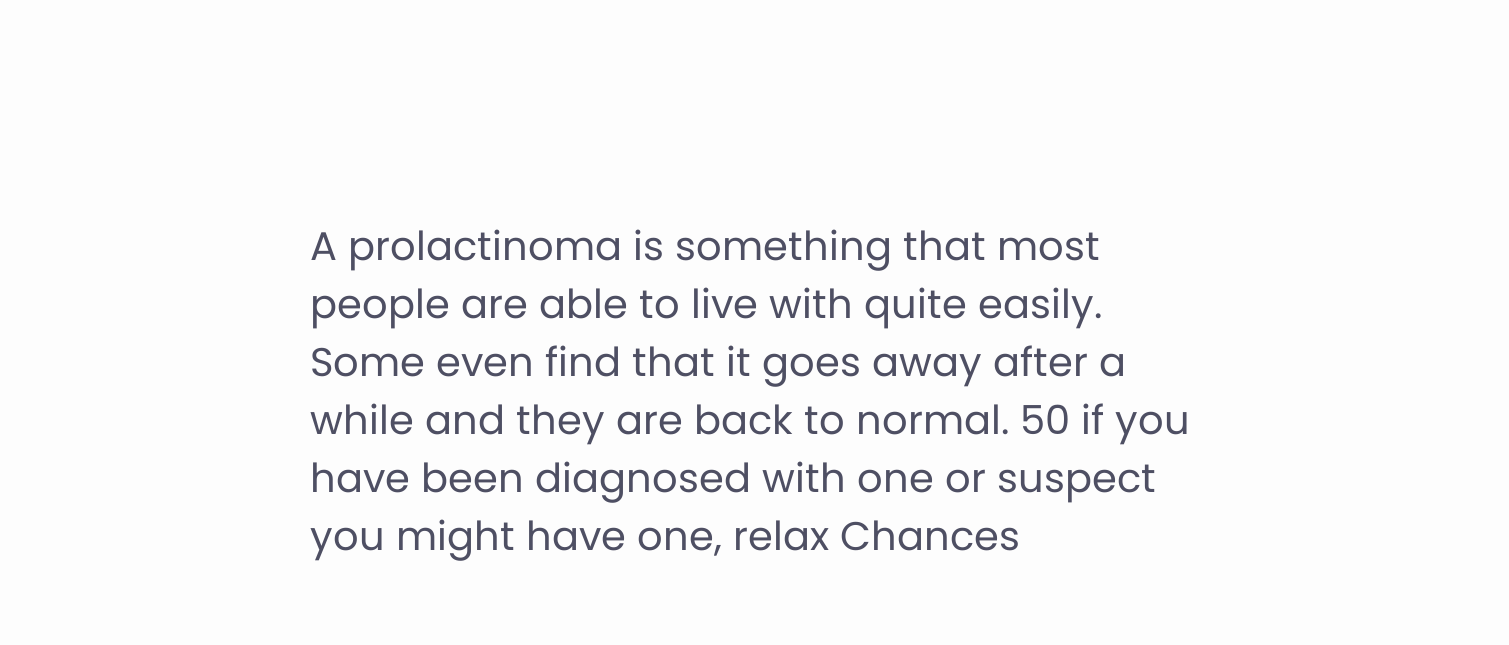A prolactinoma is something that most people are able to live with quite easily. Some even find that it goes away after a while and they are back to normal. 50 if you have been diagnosed with one or suspect you might have one, relax Chances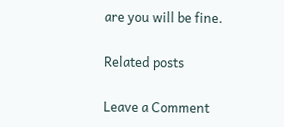are you will be fine.

Related posts

Leave a Comment